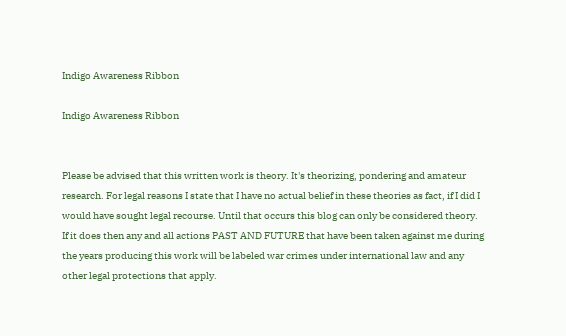Indigo Awareness Ribbon

Indigo Awareness Ribbon


Please be advised that this written work is theory. It's theorizing, pondering and amateur research. For legal reasons I state that I have no actual belief in these theories as fact, if I did I would have sought legal recourse. Until that occurs this blog can only be considered theory. If it does then any and all actions PAST AND FUTURE that have been taken against me during the years producing this work will be labeled war crimes under international law and any other legal protections that apply.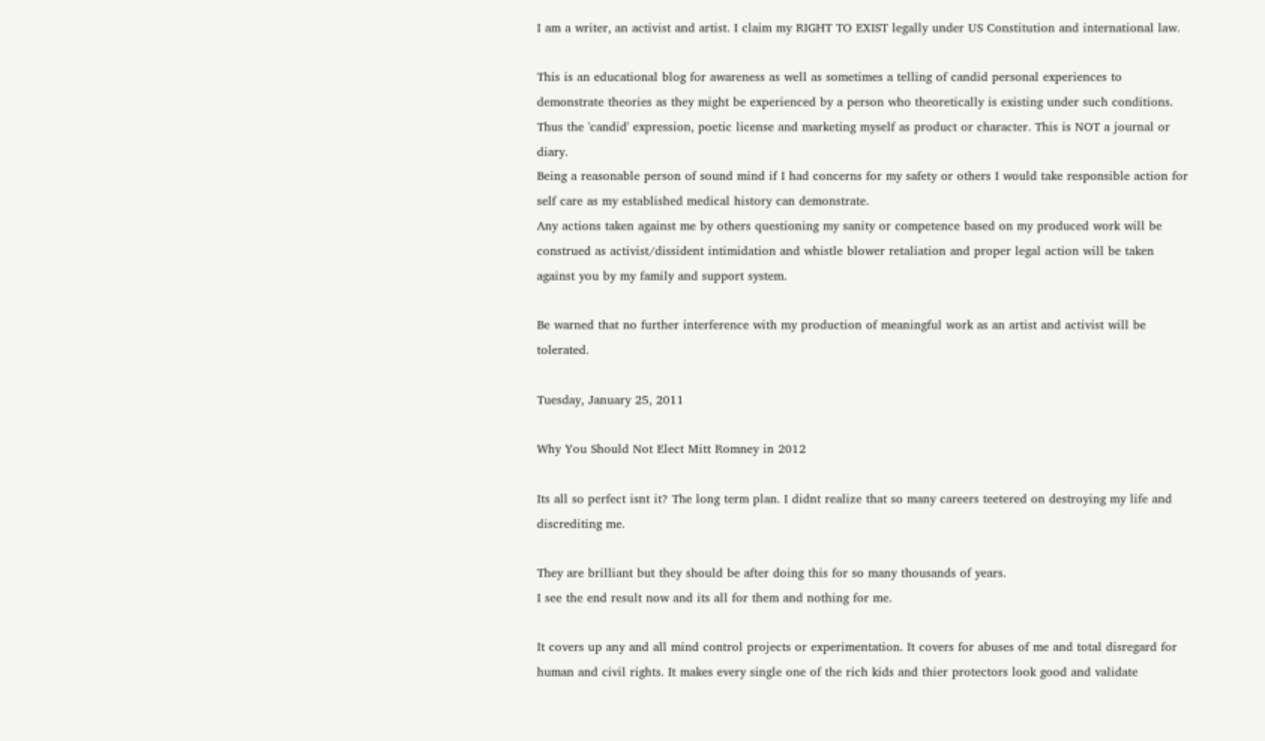I am a writer, an activist and artist. I claim my RIGHT TO EXIST legally under US Constitution and international law.

This is an educational blog for awareness as well as sometimes a telling of candid personal experiences to demonstrate theories as they might be experienced by a person who theoretically is existing under such conditions. Thus the 'candid' expression, poetic license and marketing myself as product or character. This is NOT a journal or diary.
Being a reasonable person of sound mind if I had concerns for my safety or others I would take responsible action for self care as my established medical history can demonstrate.
Any actions taken against me by others questioning my sanity or competence based on my produced work will be construed as activist/dissident intimidation and whistle blower retaliation and proper legal action will be taken against you by my family and support system.

Be warned that no further interference with my production of meaningful work as an artist and activist will be tolerated.

Tuesday, January 25, 2011

Why You Should Not Elect Mitt Romney in 2012

Its all so perfect isnt it? The long term plan. I didnt realize that so many careers teetered on destroying my life and discrediting me.

They are brilliant but they should be after doing this for so many thousands of years.
I see the end result now and its all for them and nothing for me.

It covers up any and all mind control projects or experimentation. It covers for abuses of me and total disregard for human and civil rights. It makes every single one of the rich kids and thier protectors look good and validate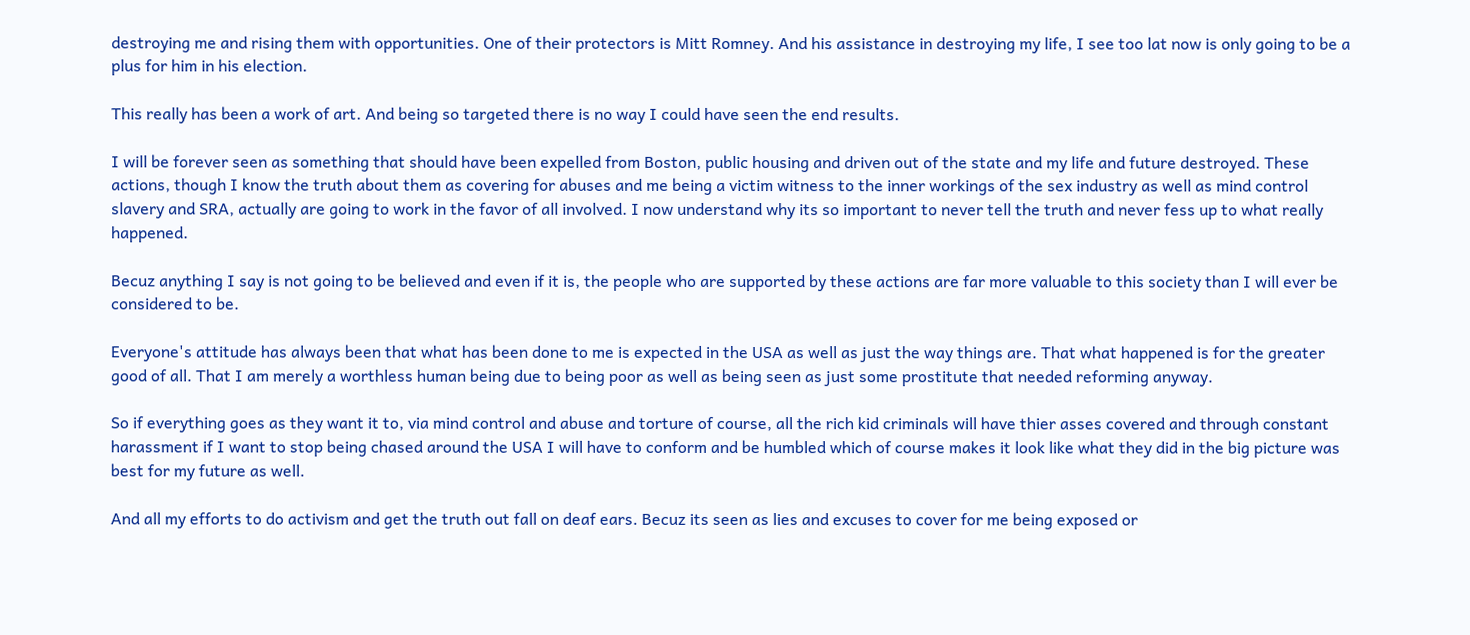destroying me and rising them with opportunities. One of their protectors is Mitt Romney. And his assistance in destroying my life, I see too lat now is only going to be a plus for him in his election.

This really has been a work of art. And being so targeted there is no way I could have seen the end results.

I will be forever seen as something that should have been expelled from Boston, public housing and driven out of the state and my life and future destroyed. These actions, though I know the truth about them as covering for abuses and me being a victim witness to the inner workings of the sex industry as well as mind control slavery and SRA, actually are going to work in the favor of all involved. I now understand why its so important to never tell the truth and never fess up to what really happened.

Becuz anything I say is not going to be believed and even if it is, the people who are supported by these actions are far more valuable to this society than I will ever be considered to be.

Everyone's attitude has always been that what has been done to me is expected in the USA as well as just the way things are. That what happened is for the greater good of all. That I am merely a worthless human being due to being poor as well as being seen as just some prostitute that needed reforming anyway.

So if everything goes as they want it to, via mind control and abuse and torture of course, all the rich kid criminals will have thier asses covered and through constant harassment if I want to stop being chased around the USA I will have to conform and be humbled which of course makes it look like what they did in the big picture was best for my future as well.

And all my efforts to do activism and get the truth out fall on deaf ears. Becuz its seen as lies and excuses to cover for me being exposed or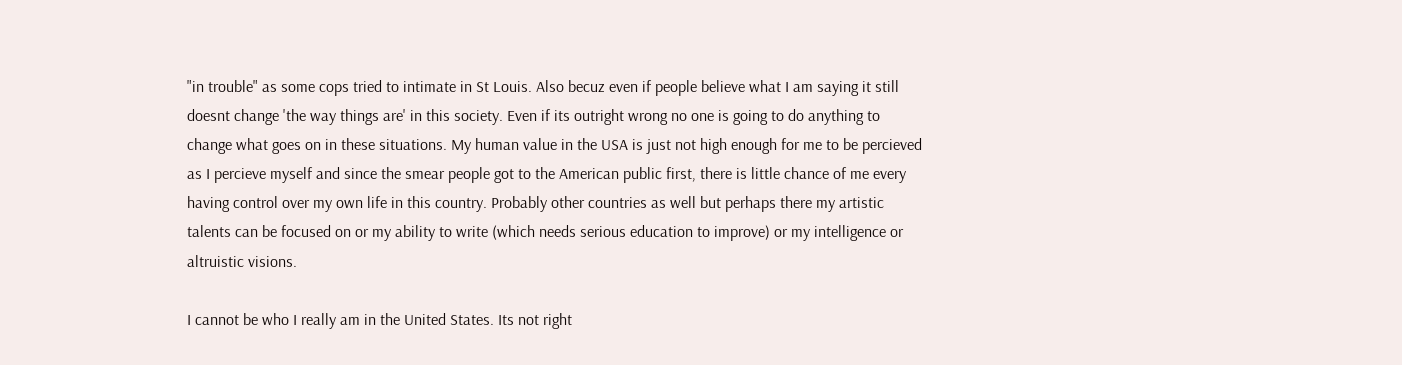"in trouble" as some cops tried to intimate in St Louis. Also becuz even if people believe what I am saying it still doesnt change 'the way things are' in this society. Even if its outright wrong no one is going to do anything to change what goes on in these situations. My human value in the USA is just not high enough for me to be percieved as I percieve myself and since the smear people got to the American public first, there is little chance of me every having control over my own life in this country. Probably other countries as well but perhaps there my artistic talents can be focused on or my ability to write (which needs serious education to improve) or my intelligence or altruistic visions.

I cannot be who I really am in the United States. Its not right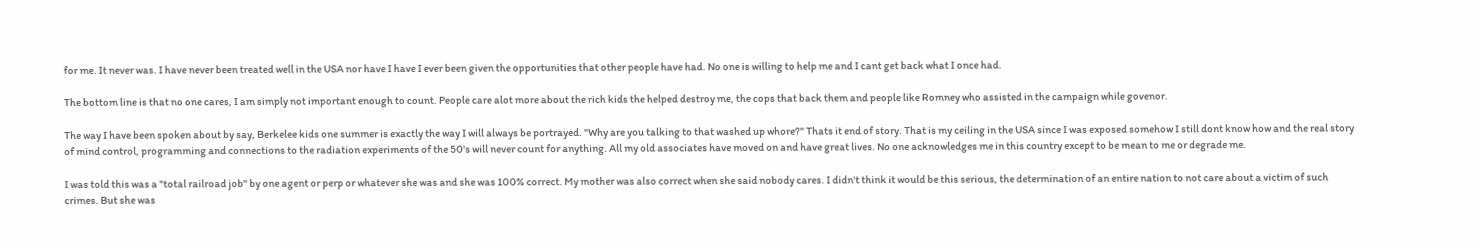for me. It never was. I have never been treated well in the USA nor have I have I ever been given the opportunities that other people have had. No one is willing to help me and I cant get back what I once had.

The bottom line is that no one cares, I am simply not important enough to count. People care alot more about the rich kids the helped destroy me, the cops that back them and people like Romney who assisted in the campaign while govenor.

The way I have been spoken about by say, Berkelee kids one summer is exactly the way I will always be portrayed. "Why are you talking to that washed up whore?" Thats it end of story. That is my ceiling in the USA since I was exposed somehow I still dont know how and the real story of mind control, programming and connections to the radiation experiments of the 50's will never count for anything. All my old associates have moved on and have great lives. No one acknowledges me in this country except to be mean to me or degrade me.

I was told this was a "total railroad job" by one agent or perp or whatever she was and she was 100% correct. My mother was also correct when she said nobody cares. I didn't think it would be this serious, the determination of an entire nation to not care about a victim of such crimes. But she was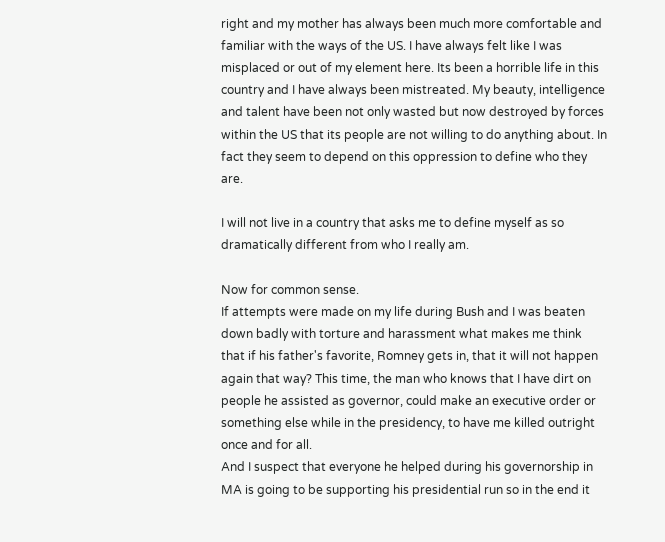right and my mother has always been much more comfortable and familiar with the ways of the US. I have always felt like I was misplaced or out of my element here. Its been a horrible life in this country and I have always been mistreated. My beauty, intelligence and talent have been not only wasted but now destroyed by forces within the US that its people are not willing to do anything about. In fact they seem to depend on this oppression to define who they are.

I will not live in a country that asks me to define myself as so dramatically different from who I really am.

Now for common sense.
If attempts were made on my life during Bush and I was beaten down badly with torture and harassment what makes me think that if his father's favorite, Romney gets in, that it will not happen again that way? This time, the man who knows that I have dirt on people he assisted as governor, could make an executive order or something else while in the presidency, to have me killed outright once and for all.
And I suspect that everyone he helped during his governorship in MA is going to be supporting his presidential run so in the end it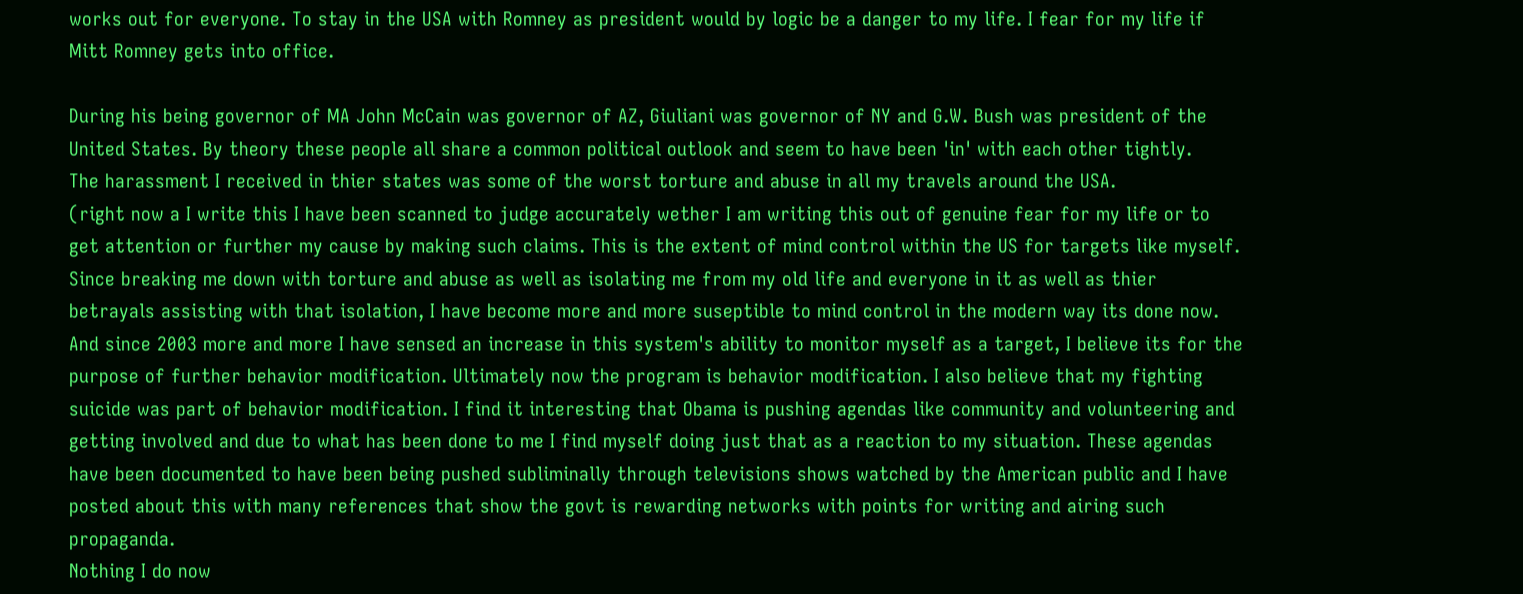works out for everyone. To stay in the USA with Romney as president would by logic be a danger to my life. I fear for my life if Mitt Romney gets into office.

During his being governor of MA John McCain was governor of AZ, Giuliani was governor of NY and G.W. Bush was president of the United States. By theory these people all share a common political outlook and seem to have been 'in' with each other tightly.
The harassment I received in thier states was some of the worst torture and abuse in all my travels around the USA.
(right now a I write this I have been scanned to judge accurately wether I am writing this out of genuine fear for my life or to get attention or further my cause by making such claims. This is the extent of mind control within the US for targets like myself. Since breaking me down with torture and abuse as well as isolating me from my old life and everyone in it as well as thier betrayals assisting with that isolation, I have become more and more suseptible to mind control in the modern way its done now. And since 2003 more and more I have sensed an increase in this system's ability to monitor myself as a target, I believe its for the purpose of further behavior modification. Ultimately now the program is behavior modification. I also believe that my fighting suicide was part of behavior modification. I find it interesting that Obama is pushing agendas like community and volunteering and getting involved and due to what has been done to me I find myself doing just that as a reaction to my situation. These agendas have been documented to have been being pushed subliminally through televisions shows watched by the American public and I have posted about this with many references that show the govt is rewarding networks with points for writing and airing such propaganda.
Nothing I do now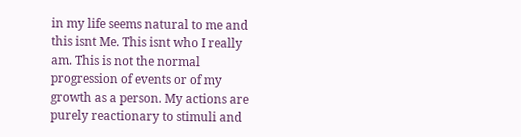in my life seems natural to me and this isnt Me. This isnt who I really am. This is not the normal progression of events or of my growth as a person. My actions are purely reactionary to stimuli and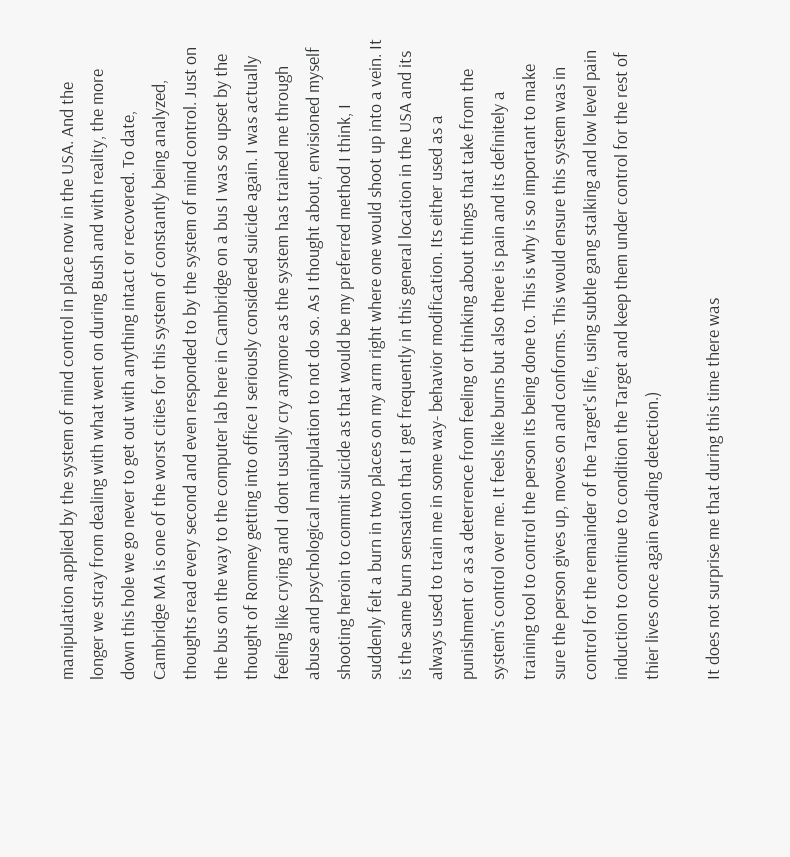manipulation applied by the system of mind control in place now in the USA. And the longer we stray from dealing with what went on during Bush and with reality, the more down this hole we go never to get out with anything intact or recovered. To date, Cambridge MA is one of the worst cities for this system of constantly being analyzed, thoughts read every second and even responded to by the system of mind control. Just on the bus on the way to the computer lab here in Cambridge on a bus I was so upset by the thought of Romney getting into office I seriously considered suicide again. I was actually feeling like crying and I dont usually cry anymore as the system has trained me through abuse and psychological manipulation to not do so. As I thought about, envisioned myself shooting heroin to commit suicide as that would be my preferred method I think, I suddenly felt a burn in two places on my arm right where one would shoot up into a vein. It is the same burn sensation that I get frequently in this general location in the USA and its always used to train me in some way- behavior modification. Its either used as a punishment or as a deterrence from feeling or thinking about things that take from the system's control over me. It feels like burns but also there is pain and its definitely a training tool to control the person its being done to. This is why is so important to make sure the person gives up, moves on and conforms. This would ensure this system was in control for the remainder of the Target's life, using subtle gang stalking and low level pain induction to continue to condition the Target and keep them under control for the rest of thier lives once again evading detection.)

It does not surprise me that during this time there was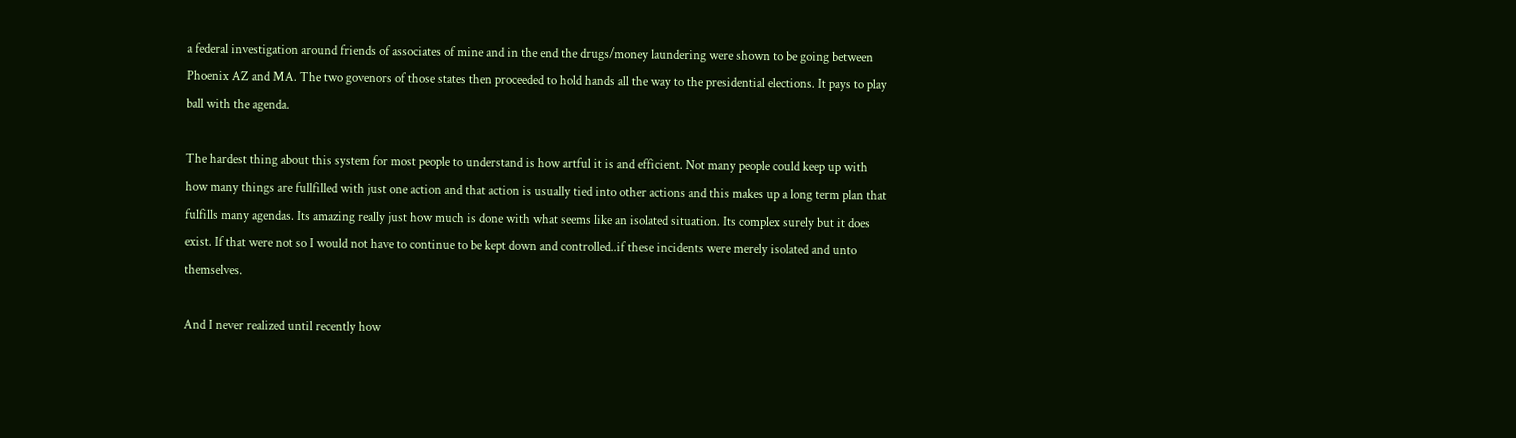a federal investigation around friends of associates of mine and in the end the drugs/money laundering were shown to be going between Phoenix AZ and MA. The two govenors of those states then proceeded to hold hands all the way to the presidential elections. It pays to play ball with the agenda.

The hardest thing about this system for most people to understand is how artful it is and efficient. Not many people could keep up with how many things are fullfilled with just one action and that action is usually tied into other actions and this makes up a long term plan that fulfills many agendas. Its amazing really just how much is done with what seems like an isolated situation. Its complex surely but it does exist. If that were not so I would not have to continue to be kept down and controlled..if these incidents were merely isolated and unto themselves.

And I never realized until recently how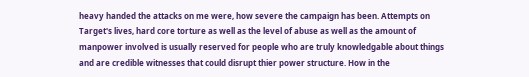heavy handed the attacks on me were, how severe the campaign has been. Attempts on Target's lives, hard core torture as well as the level of abuse as well as the amount of manpower involved is usually reserved for people who are truly knowledgable about things and are credible witnesses that could disrupt thier power structure. How in the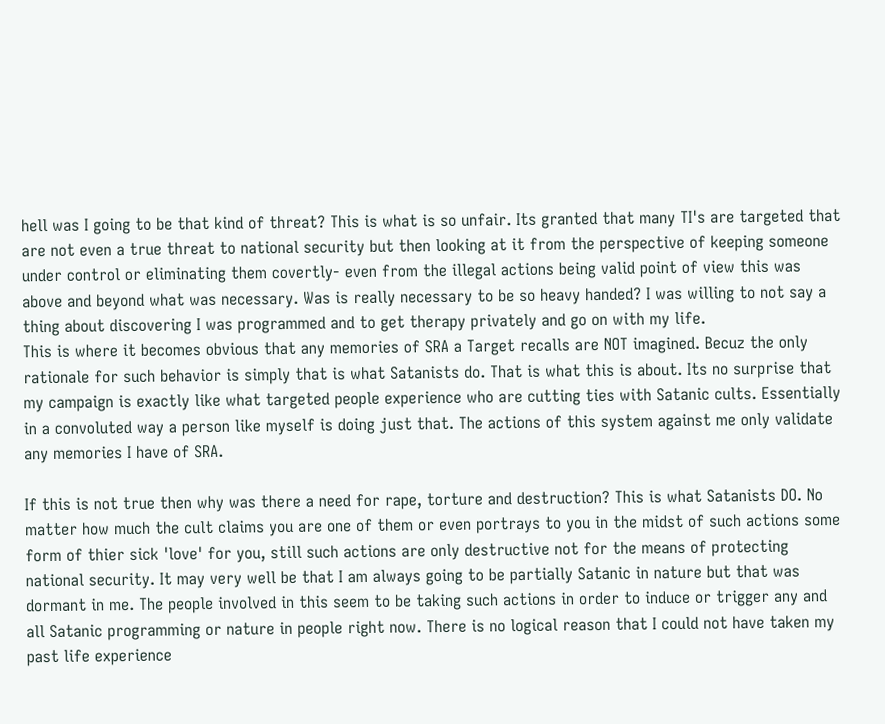hell was I going to be that kind of threat? This is what is so unfair. Its granted that many TI's are targeted that are not even a true threat to national security but then looking at it from the perspective of keeping someone under control or eliminating them covertly- even from the illegal actions being valid point of view this was above and beyond what was necessary. Was is really necessary to be so heavy handed? I was willing to not say a thing about discovering I was programmed and to get therapy privately and go on with my life.
This is where it becomes obvious that any memories of SRA a Target recalls are NOT imagined. Becuz the only rationale for such behavior is simply that is what Satanists do. That is what this is about. Its no surprise that my campaign is exactly like what targeted people experience who are cutting ties with Satanic cults. Essentially in a convoluted way a person like myself is doing just that. The actions of this system against me only validate any memories I have of SRA.

If this is not true then why was there a need for rape, torture and destruction? This is what Satanists DO. No matter how much the cult claims you are one of them or even portrays to you in the midst of such actions some form of thier sick 'love' for you, still such actions are only destructive not for the means of protecting national security. It may very well be that I am always going to be partially Satanic in nature but that was dormant in me. The people involved in this seem to be taking such actions in order to induce or trigger any and all Satanic programming or nature in people right now. There is no logical reason that I could not have taken my past life experience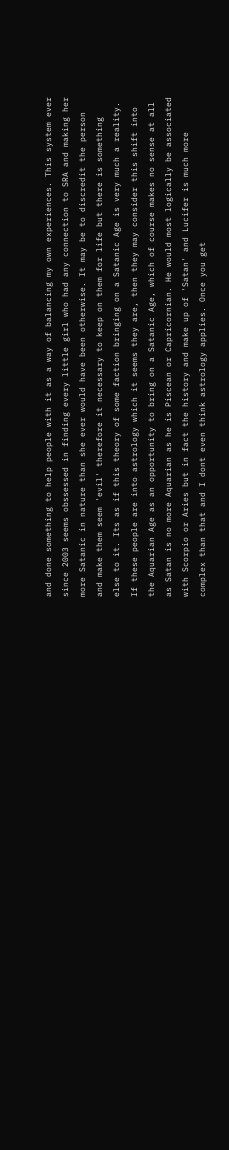and done something to help people with it as a way of balancing my own experiences. This system ever since 2003 seems obssessed in finding every little girl who had any connection to SRA and making her more Satanic in nature than she ever would have been otherwise. It may be to discredit the person and make them seem 'evil' therefore it necessary to keep on them for life but there is something else to it. Its as if this theory of some faction bringing on a Satanic Age is very much a reality. If these people are into astrology which it seems they are, then they may consider this shift into the Aquarian Age as an opportunity to bring on a Satanic Age, which of course makes no sense at all as Satan is no more Aquarian as he is Piscean or Capricornian. He would most logically be associated with Scorpio or Aries but in fact the history and make up of 'Satan' and Lucifer is much more complex than that and I dont even think astrology applies. Once you get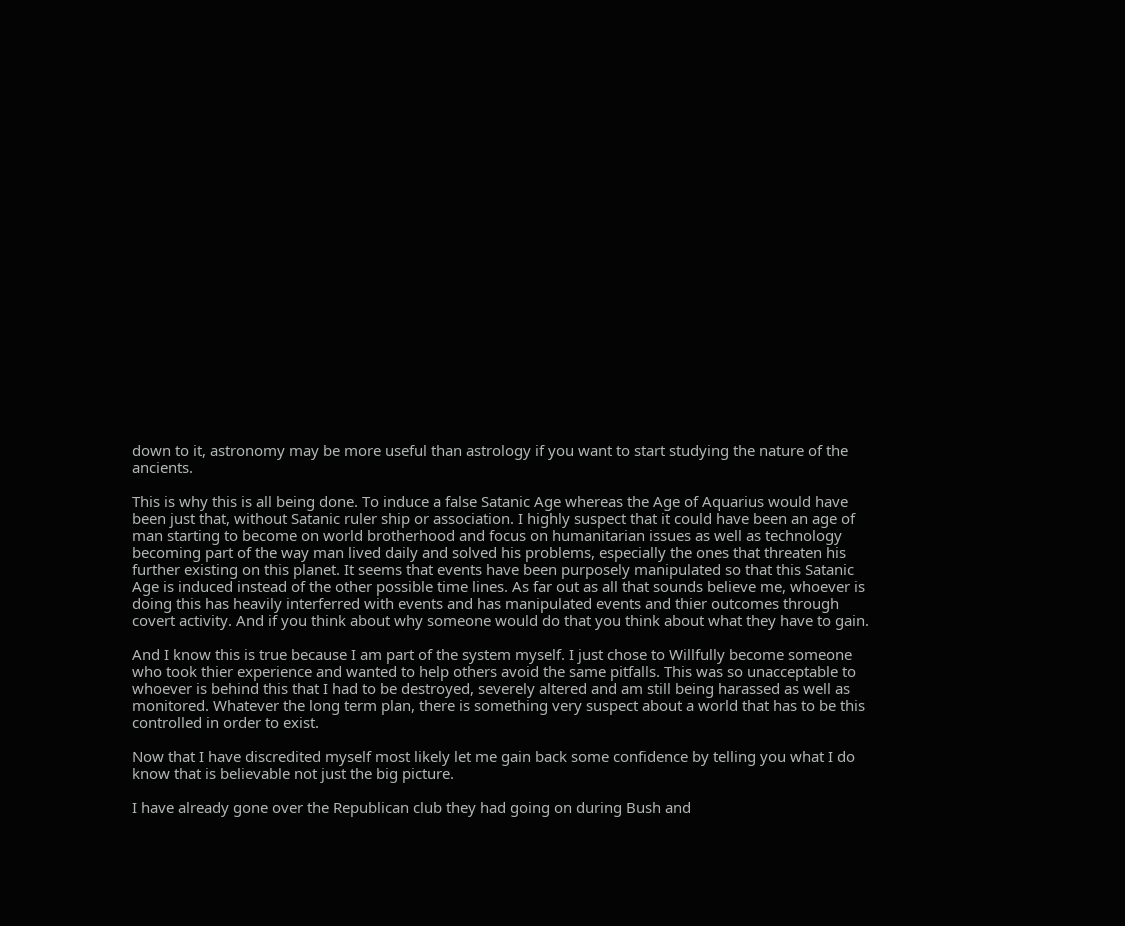down to it, astronomy may be more useful than astrology if you want to start studying the nature of the ancients.

This is why this is all being done. To induce a false Satanic Age whereas the Age of Aquarius would have been just that, without Satanic ruler ship or association. I highly suspect that it could have been an age of man starting to become on world brotherhood and focus on humanitarian issues as well as technology becoming part of the way man lived daily and solved his problems, especially the ones that threaten his further existing on this planet. It seems that events have been purposely manipulated so that this Satanic Age is induced instead of the other possible time lines. As far out as all that sounds believe me, whoever is doing this has heavily interferred with events and has manipulated events and thier outcomes through covert activity. And if you think about why someone would do that you think about what they have to gain.

And I know this is true because I am part of the system myself. I just chose to Willfully become someone who took thier experience and wanted to help others avoid the same pitfalls. This was so unacceptable to whoever is behind this that I had to be destroyed, severely altered and am still being harassed as well as monitored. Whatever the long term plan, there is something very suspect about a world that has to be this controlled in order to exist.

Now that I have discredited myself most likely let me gain back some confidence by telling you what I do know that is believable not just the big picture.

I have already gone over the Republican club they had going on during Bush and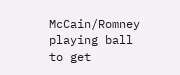McCain/Romney playing ball to get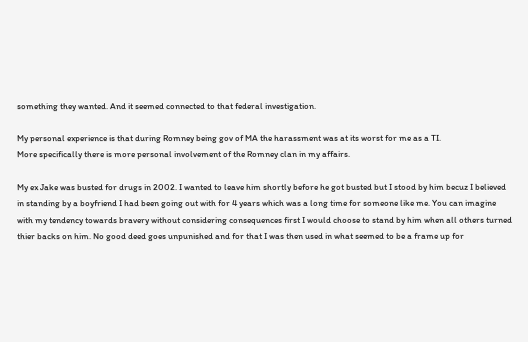something they wanted. And it seemed connected to that federal investigation.

My personal experience is that during Romney being gov of MA the harassment was at its worst for me as a TI.
More specifically there is more personal involvement of the Romney clan in my affairs.

My ex Jake was busted for drugs in 2002. I wanted to leave him shortly before he got busted but I stood by him becuz I believed in standing by a boyfriend I had been going out with for 4 years which was a long time for someone like me. You can imagine with my tendency towards bravery without considering consequences first I would choose to stand by him when all others turned thier backs on him. No good deed goes unpunished and for that I was then used in what seemed to be a frame up for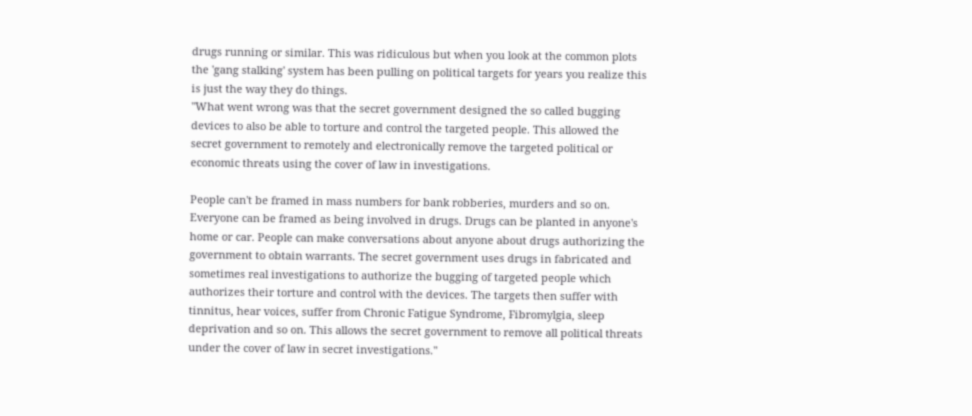drugs running or similar. This was ridiculous but when you look at the common plots the 'gang stalking' system has been pulling on political targets for years you realize this is just the way they do things.
"What went wrong was that the secret government designed the so called bugging devices to also be able to torture and control the targeted people. This allowed the secret government to remotely and electronically remove the targeted political or economic threats using the cover of law in investigations.

People can't be framed in mass numbers for bank robberies, murders and so on. Everyone can be framed as being involved in drugs. Drugs can be planted in anyone's home or car. People can make conversations about anyone about drugs authorizing the government to obtain warrants. The secret government uses drugs in fabricated and sometimes real investigations to authorize the bugging of targeted people which authorizes their torture and control with the devices. The targets then suffer with tinnitus, hear voices, suffer from Chronic Fatigue Syndrome, Fibromylgia, sleep deprivation and so on. This allows the secret government to remove all political threats under the cover of law in secret investigations."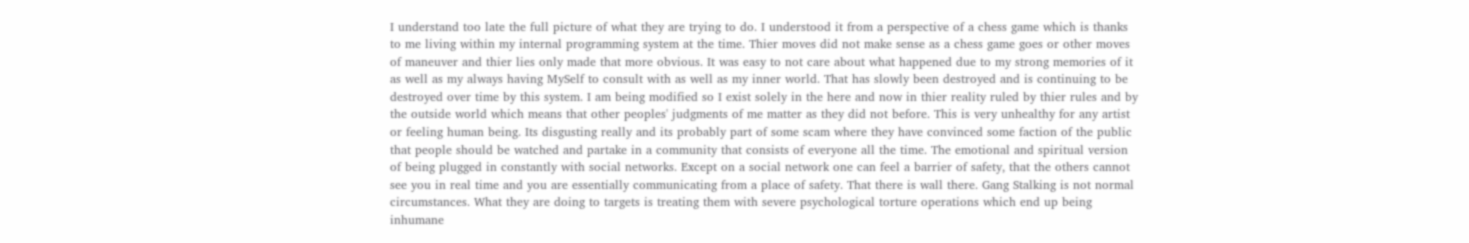I understand too late the full picture of what they are trying to do. I understood it from a perspective of a chess game which is thanks to me living within my internal programming system at the time. Thier moves did not make sense as a chess game goes or other moves of maneuver and thier lies only made that more obvious. It was easy to not care about what happened due to my strong memories of it as well as my always having MySelf to consult with as well as my inner world. That has slowly been destroyed and is continuing to be destroyed over time by this system. I am being modified so I exist solely in the here and now in thier reality ruled by thier rules and by the outside world which means that other peoples' judgments of me matter as they did not before. This is very unhealthy for any artist or feeling human being. Its disgusting really and its probably part of some scam where they have convinced some faction of the public that people should be watched and partake in a community that consists of everyone all the time. The emotional and spiritual version of being plugged in constantly with social networks. Except on a social network one can feel a barrier of safety, that the others cannot see you in real time and you are essentially communicating from a place of safety. That there is wall there. Gang Stalking is not normal circumstances. What they are doing to targets is treating them with severe psychological torture operations which end up being inhumane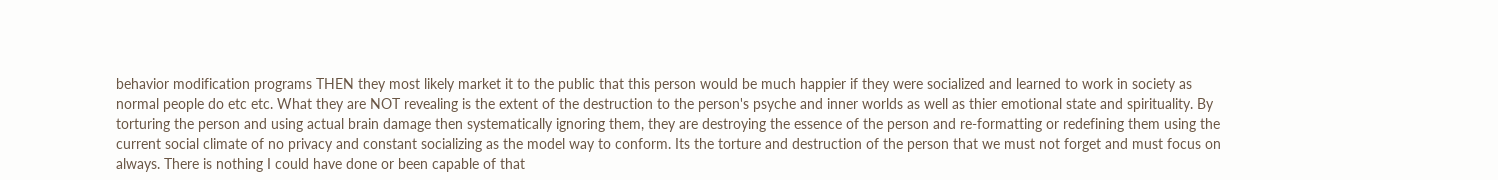behavior modification programs THEN they most likely market it to the public that this person would be much happier if they were socialized and learned to work in society as normal people do etc etc. What they are NOT revealing is the extent of the destruction to the person's psyche and inner worlds as well as thier emotional state and spirituality. By torturing the person and using actual brain damage then systematically ignoring them, they are destroying the essence of the person and re-formatting or redefining them using the current social climate of no privacy and constant socializing as the model way to conform. Its the torture and destruction of the person that we must not forget and must focus on always. There is nothing I could have done or been capable of that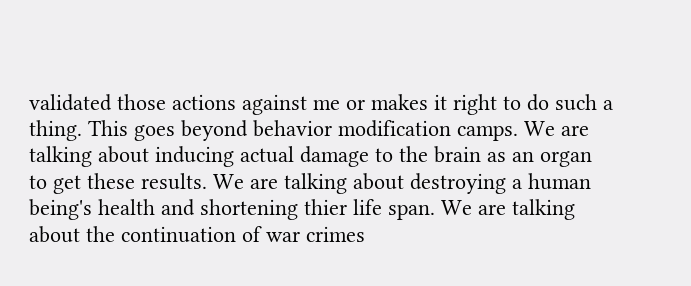validated those actions against me or makes it right to do such a thing. This goes beyond behavior modification camps. We are talking about inducing actual damage to the brain as an organ to get these results. We are talking about destroying a human being's health and shortening thier life span. We are talking about the continuation of war crimes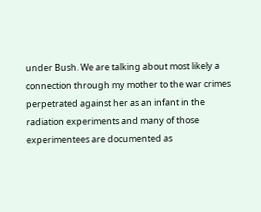under Bush. We are talking about most likely a connection through my mother to the war crimes perpetrated against her as an infant in the radiation experiments and many of those experimentees are documented as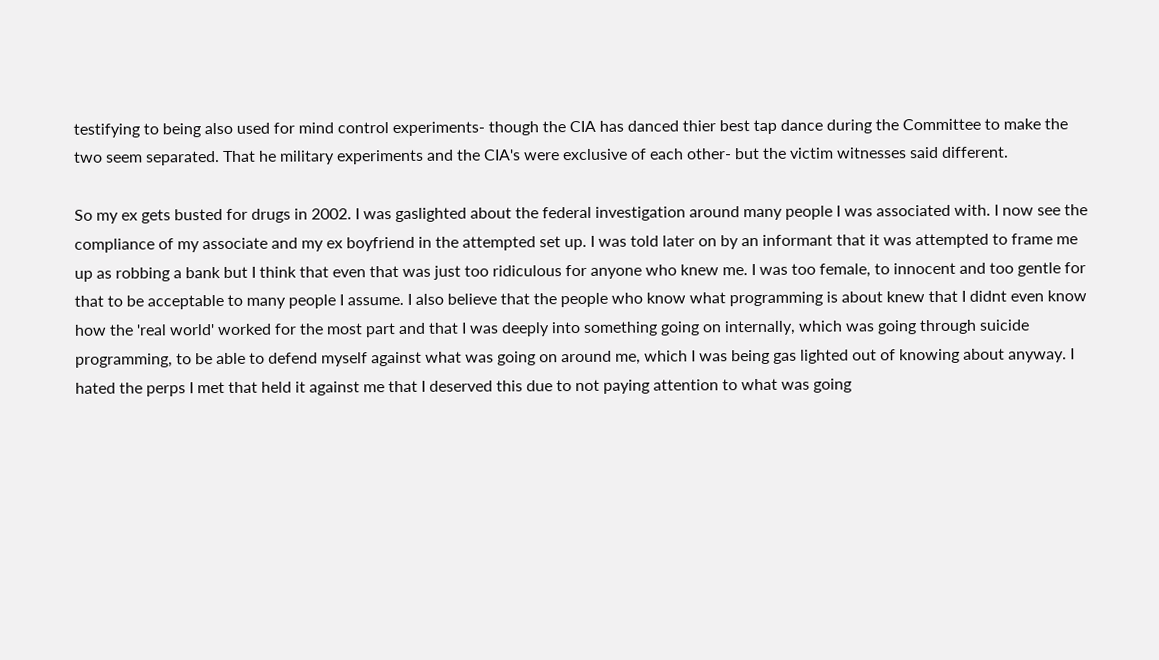testifying to being also used for mind control experiments- though the CIA has danced thier best tap dance during the Committee to make the two seem separated. That he military experiments and the CIA's were exclusive of each other- but the victim witnesses said different.

So my ex gets busted for drugs in 2002. I was gaslighted about the federal investigation around many people I was associated with. I now see the compliance of my associate and my ex boyfriend in the attempted set up. I was told later on by an informant that it was attempted to frame me up as robbing a bank but I think that even that was just too ridiculous for anyone who knew me. I was too female, to innocent and too gentle for that to be acceptable to many people I assume. I also believe that the people who know what programming is about knew that I didnt even know how the 'real world' worked for the most part and that I was deeply into something going on internally, which was going through suicide programming, to be able to defend myself against what was going on around me, which I was being gas lighted out of knowing about anyway. I hated the perps I met that held it against me that I deserved this due to not paying attention to what was going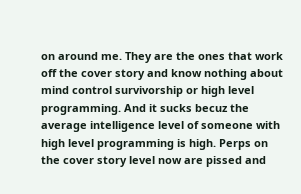on around me. They are the ones that work off the cover story and know nothing about mind control survivorship or high level programming. And it sucks becuz the average intelligence level of someone with high level programming is high. Perps on the cover story level now are pissed and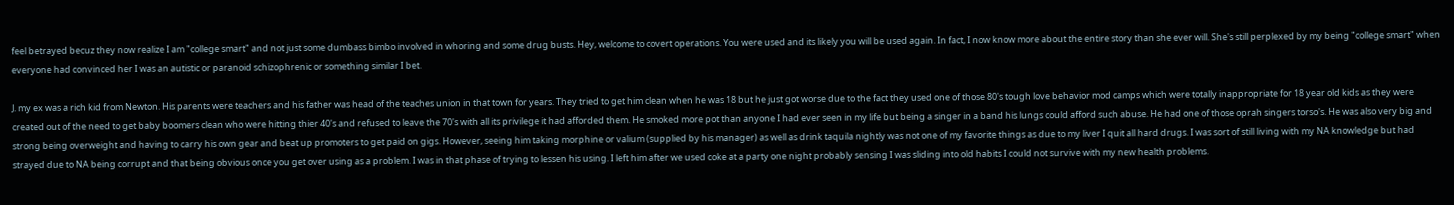feel betrayed becuz they now realize I am "college smart" and not just some dumbass bimbo involved in whoring and some drug busts. Hey, welcome to covert operations. You were used and its likely you will be used again. In fact, I now know more about the entire story than she ever will. She's still perplexed by my being "college smart" when everyone had convinced her I was an autistic or paranoid schizophrenic or something similar I bet.

J. my ex was a rich kid from Newton. His parents were teachers and his father was head of the teaches union in that town for years. They tried to get him clean when he was 18 but he just got worse due to the fact they used one of those 80's tough love behavior mod camps which were totally inappropriate for 18 year old kids as they were created out of the need to get baby boomers clean who were hitting thier 40's and refused to leave the 70's with all its privilege it had afforded them. He smoked more pot than anyone I had ever seen in my life but being a singer in a band his lungs could afford such abuse. He had one of those oprah singers torso's. He was also very big and strong being overweight and having to carry his own gear and beat up promoters to get paid on gigs. However, seeing him taking morphine or valium (supplied by his manager) as well as drink taquila nightly was not one of my favorite things as due to my liver I quit all hard drugs. I was sort of still living with my NA knowledge but had strayed due to NA being corrupt and that being obvious once you get over using as a problem. I was in that phase of trying to lessen his using. I left him after we used coke at a party one night probably sensing I was sliding into old habits I could not survive with my new health problems.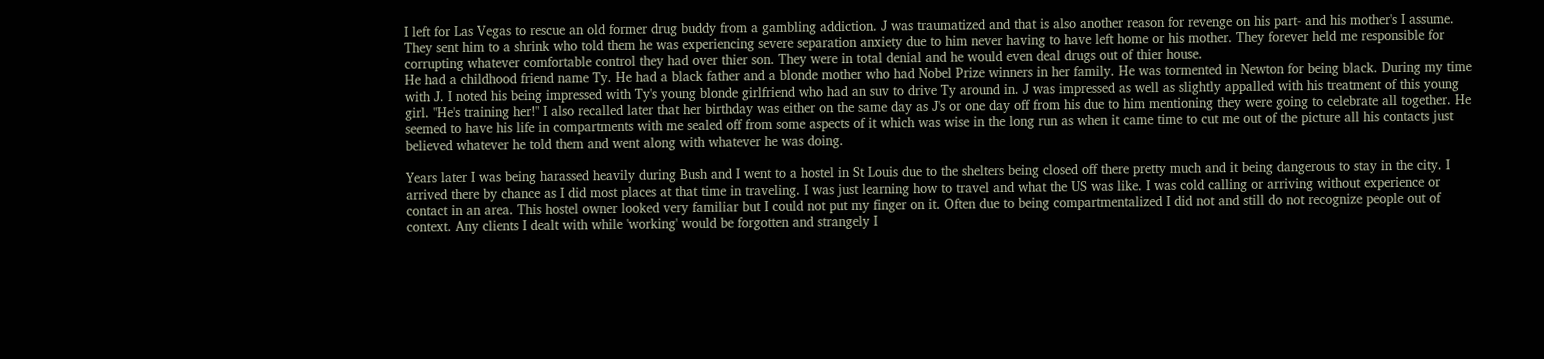I left for Las Vegas to rescue an old former drug buddy from a gambling addiction. J was traumatized and that is also another reason for revenge on his part- and his mother's I assume. They sent him to a shrink who told them he was experiencing severe separation anxiety due to him never having to have left home or his mother. They forever held me responsible for corrupting whatever comfortable control they had over thier son. They were in total denial and he would even deal drugs out of thier house.
He had a childhood friend name Ty. He had a black father and a blonde mother who had Nobel Prize winners in her family. He was tormented in Newton for being black. During my time with J. I noted his being impressed with Ty's young blonde girlfriend who had an suv to drive Ty around in. J was impressed as well as slightly appalled with his treatment of this young girl. "He's training her!" I also recalled later that her birthday was either on the same day as J's or one day off from his due to him mentioning they were going to celebrate all together. He seemed to have his life in compartments with me sealed off from some aspects of it which was wise in the long run as when it came time to cut me out of the picture all his contacts just believed whatever he told them and went along with whatever he was doing.

Years later I was being harassed heavily during Bush and I went to a hostel in St Louis due to the shelters being closed off there pretty much and it being dangerous to stay in the city. I arrived there by chance as I did most places at that time in traveling. I was just learning how to travel and what the US was like. I was cold calling or arriving without experience or contact in an area. This hostel owner looked very familiar but I could not put my finger on it. Often due to being compartmentalized I did not and still do not recognize people out of context. Any clients I dealt with while 'working' would be forgotten and strangely I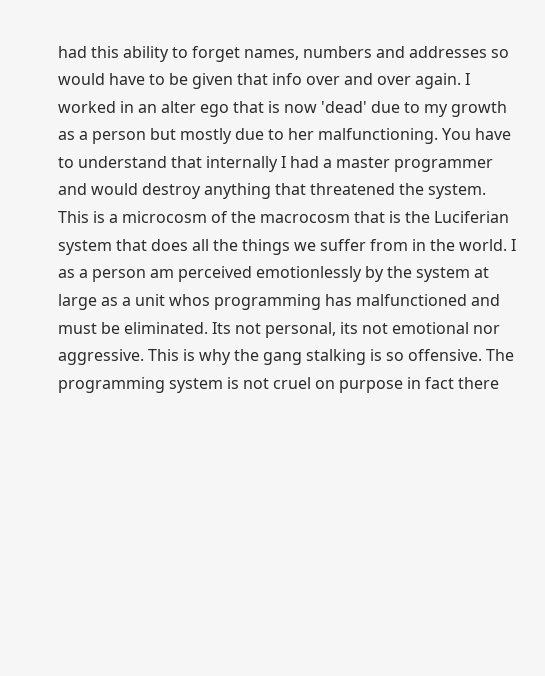had this ability to forget names, numbers and addresses so would have to be given that info over and over again. I worked in an alter ego that is now 'dead' due to my growth as a person but mostly due to her malfunctioning. You have to understand that internally I had a master programmer and would destroy anything that threatened the system. This is a microcosm of the macrocosm that is the Luciferian system that does all the things we suffer from in the world. I as a person am perceived emotionlessly by the system at large as a unit whos programming has malfunctioned and must be eliminated. Its not personal, its not emotional nor aggressive. This is why the gang stalking is so offensive. The programming system is not cruel on purpose in fact there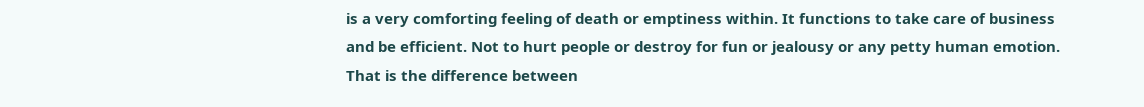is a very comforting feeling of death or emptiness within. It functions to take care of business and be efficient. Not to hurt people or destroy for fun or jealousy or any petty human emotion. That is the difference between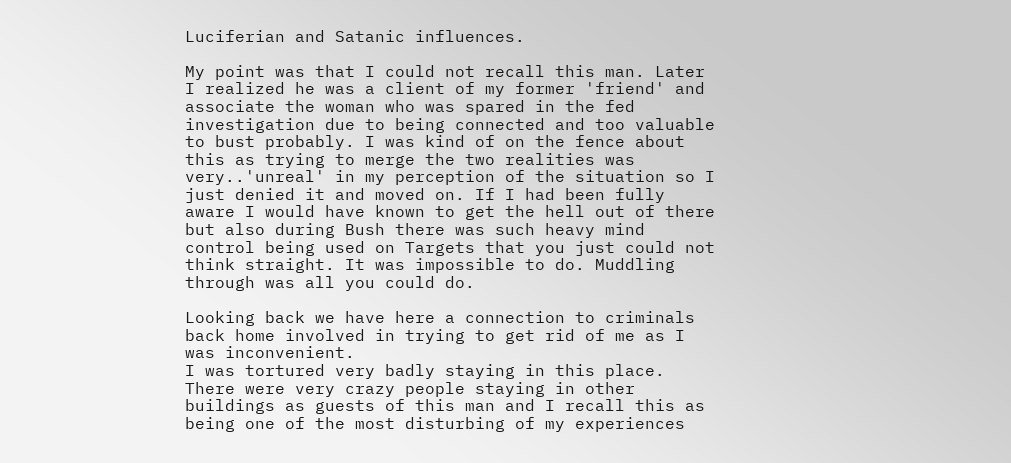Luciferian and Satanic influences.

My point was that I could not recall this man. Later I realized he was a client of my former 'friend' and associate the woman who was spared in the fed investigation due to being connected and too valuable to bust probably. I was kind of on the fence about this as trying to merge the two realities was very..'unreal' in my perception of the situation so I just denied it and moved on. If I had been fully aware I would have known to get the hell out of there but also during Bush there was such heavy mind control being used on Targets that you just could not think straight. It was impossible to do. Muddling through was all you could do.

Looking back we have here a connection to criminals back home involved in trying to get rid of me as I was inconvenient.
I was tortured very badly staying in this place. There were very crazy people staying in other buildings as guests of this man and I recall this as being one of the most disturbing of my experiences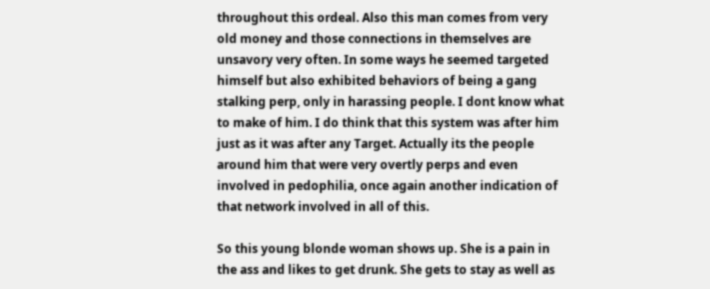throughout this ordeal. Also this man comes from very old money and those connections in themselves are unsavory very often. In some ways he seemed targeted himself but also exhibited behaviors of being a gang stalking perp, only in harassing people. I dont know what to make of him. I do think that this system was after him just as it was after any Target. Actually its the people around him that were very overtly perps and even involved in pedophilia, once again another indication of that network involved in all of this.

So this young blonde woman shows up. She is a pain in the ass and likes to get drunk. She gets to stay as well as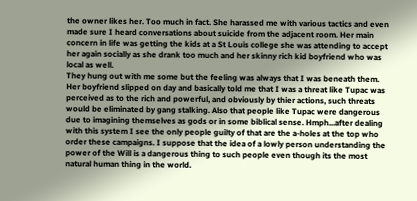the owner likes her. Too much in fact. She harassed me with various tactics and even made sure I heard conversations about suicide from the adjacent room. Her main concern in life was getting the kids at a St Louis college she was attending to accept her again socially as she drank too much and her skinny rich kid boyfriend who was local as well.
They hung out with me some but the feeling was always that I was beneath them. Her boyfriend slipped on day and basically told me that I was a threat like Tupac was perceived as to the rich and powerful, and obviously by thier actions, such threats would be eliminated by gang stalking. Also that people like Tupac were dangerous due to imagining themselves as gods or in some biblical sense. Hmph...after dealing with this system I see the only people guilty of that are the a-holes at the top who order these campaigns. I suppose that the idea of a lowly person understanding the power of the Will is a dangerous thing to such people even though its the most natural human thing in the world.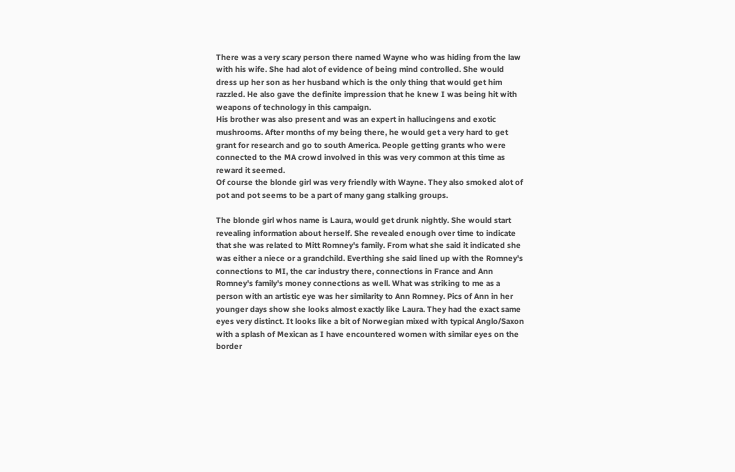There was a very scary person there named Wayne who was hiding from the law with his wife. She had alot of evidence of being mind controlled. She would dress up her son as her husband which is the only thing that would get him razzled. He also gave the definite impression that he knew I was being hit with weapons of technology in this campaign.
His brother was also present and was an expert in hallucingens and exotic mushrooms. After months of my being there, he would get a very hard to get grant for research and go to south America. People getting grants who were connected to the MA crowd involved in this was very common at this time as reward it seemed.
Of course the blonde girl was very friendly with Wayne. They also smoked alot of pot and pot seems to be a part of many gang stalking groups.

The blonde girl whos name is Laura, would get drunk nightly. She would start revealing information about herself. She revealed enough over time to indicate that she was related to Mitt Romney's family. From what she said it indicated she was either a niece or a grandchild. Everthing she said lined up with the Romney's connections to MI, the car industry there, connections in France and Ann Romney's family's money connections as well. What was striking to me as a person with an artistic eye was her similarity to Ann Romney. Pics of Ann in her younger days show she looks almost exactly like Laura. They had the exact same eyes very distinct. It looks like a bit of Norwegian mixed with typical Anglo/Saxon with a splash of Mexican as I have encountered women with similar eyes on the border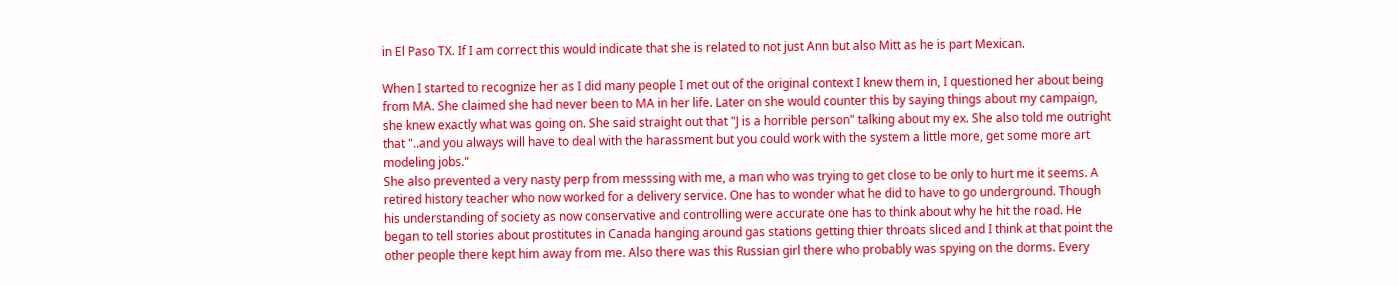in El Paso TX. If I am correct this would indicate that she is related to not just Ann but also Mitt as he is part Mexican.

When I started to recognize her as I did many people I met out of the original context I knew them in, I questioned her about being from MA. She claimed she had never been to MA in her life. Later on she would counter this by saying things about my campaign, she knew exactly what was going on. She said straight out that "J is a horrible person" talking about my ex. She also told me outright that "..and you always will have to deal with the harassment but you could work with the system a little more, get some more art modeling jobs."
She also prevented a very nasty perp from messsing with me, a man who was trying to get close to be only to hurt me it seems. A retired history teacher who now worked for a delivery service. One has to wonder what he did to have to go underground. Though his understanding of society as now conservative and controlling were accurate one has to think about why he hit the road. He began to tell stories about prostitutes in Canada hanging around gas stations getting thier throats sliced and I think at that point the other people there kept him away from me. Also there was this Russian girl there who probably was spying on the dorms. Every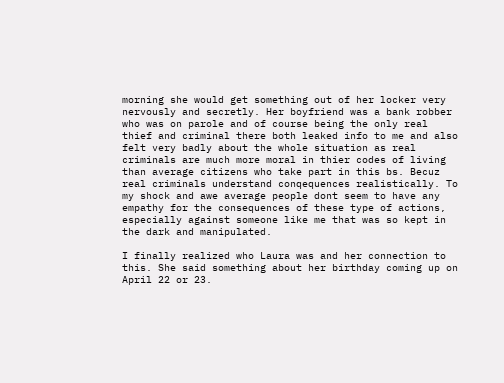morning she would get something out of her locker very nervously and secretly. Her boyfriend was a bank robber who was on parole and of course being the only real thief and criminal there both leaked info to me and also felt very badly about the whole situation as real criminals are much more moral in thier codes of living than average citizens who take part in this bs. Becuz real criminals understand conqequences realistically. To my shock and awe average people dont seem to have any empathy for the consequences of these type of actions, especially against someone like me that was so kept in the dark and manipulated.

I finally realized who Laura was and her connection to this. She said something about her birthday coming up on April 22 or 23.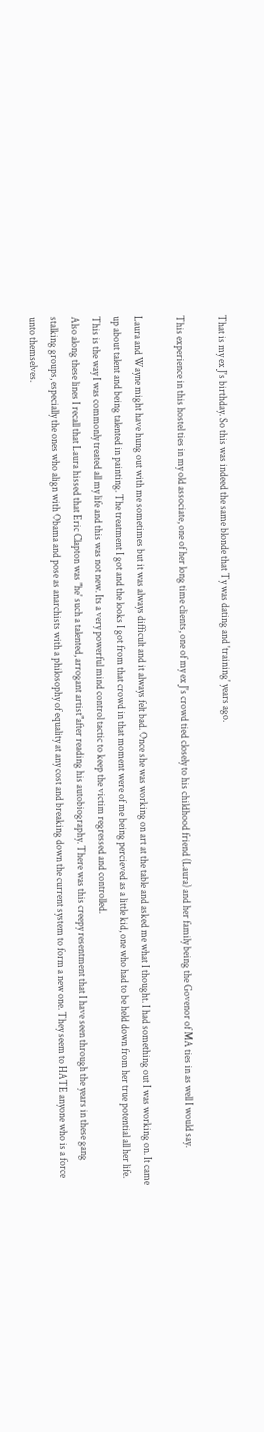That is my ex J's birthday. So this was indeed the same blonde that Ty was dating and 'training' years ago.

This experience in this hostel ties in my old associate, one of her long time clients, one of my ex J's crowd tied closely to his childhood friend (Laura) and her family being the Govenor of MA ties in as well I would say.

Laura and Wayne might have hung out with me sometimes but it was always difficult and it always felt bad. Once she was working on art at the table and asked me what I thought. I had something out I was working on. It came up about talent and being talented in painting. The treatment I got and the looks I got from that crowd in that moment were of me being percieved as a little kid, one who had to be held down from her true potential all her life. This is the way I was commonly treated all my life and this was not new. Its a very powerful mind control tactic to keep the victim regressed and controlled.
Also along these lines I recall that Laura hissed that Eric Clapton was "he' such a talented, arrogant artist"after reading his autobiography. There was this creepy resentment that I have seen through the years in these gang stalking groups, especially the ones who align with Obama and pose as anarchists with a philosophy of equality at any cost and breaking down the current system to form a new one. They seem to HATE anyone who is a force unto themselves.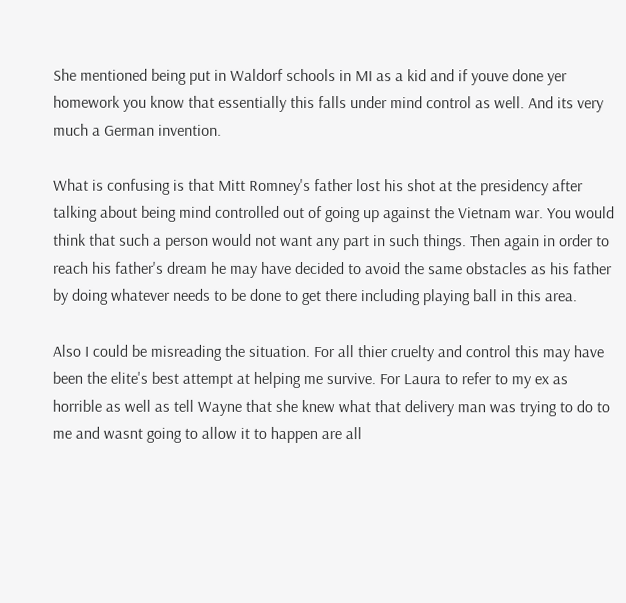She mentioned being put in Waldorf schools in MI as a kid and if youve done yer homework you know that essentially this falls under mind control as well. And its very much a German invention.

What is confusing is that Mitt Romney's father lost his shot at the presidency after talking about being mind controlled out of going up against the Vietnam war. You would think that such a person would not want any part in such things. Then again in order to reach his father's dream he may have decided to avoid the same obstacles as his father by doing whatever needs to be done to get there including playing ball in this area.

Also I could be misreading the situation. For all thier cruelty and control this may have been the elite's best attempt at helping me survive. For Laura to refer to my ex as horrible as well as tell Wayne that she knew what that delivery man was trying to do to me and wasnt going to allow it to happen are all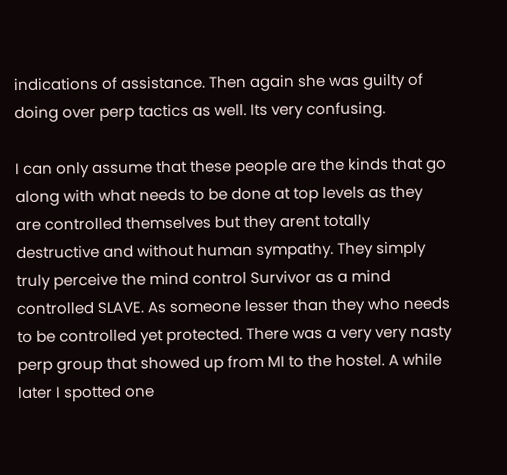indications of assistance. Then again she was guilty of doing over perp tactics as well. Its very confusing.

I can only assume that these people are the kinds that go along with what needs to be done at top levels as they are controlled themselves but they arent totally destructive and without human sympathy. They simply truly perceive the mind control Survivor as a mind controlled SLAVE. As someone lesser than they who needs to be controlled yet protected. There was a very very nasty perp group that showed up from MI to the hostel. A while later I spotted one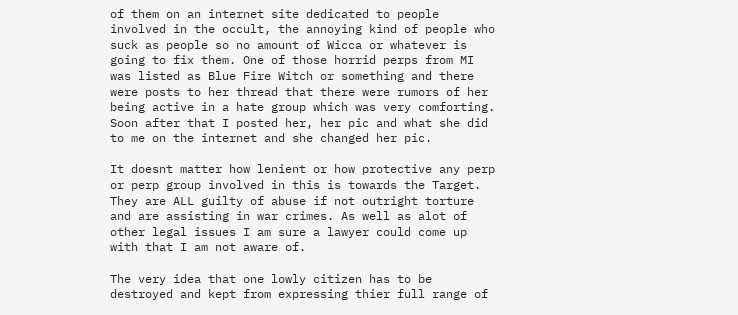of them on an internet site dedicated to people involved in the occult, the annoying kind of people who suck as people so no amount of Wicca or whatever is going to fix them. One of those horrid perps from MI was listed as Blue Fire Witch or something and there were posts to her thread that there were rumors of her being active in a hate group which was very comforting. Soon after that I posted her, her pic and what she did to me on the internet and she changed her pic.

It doesnt matter how lenient or how protective any perp or perp group involved in this is towards the Target. They are ALL guilty of abuse if not outright torture and are assisting in war crimes. As well as alot of other legal issues I am sure a lawyer could come up with that I am not aware of.

The very idea that one lowly citizen has to be destroyed and kept from expressing thier full range of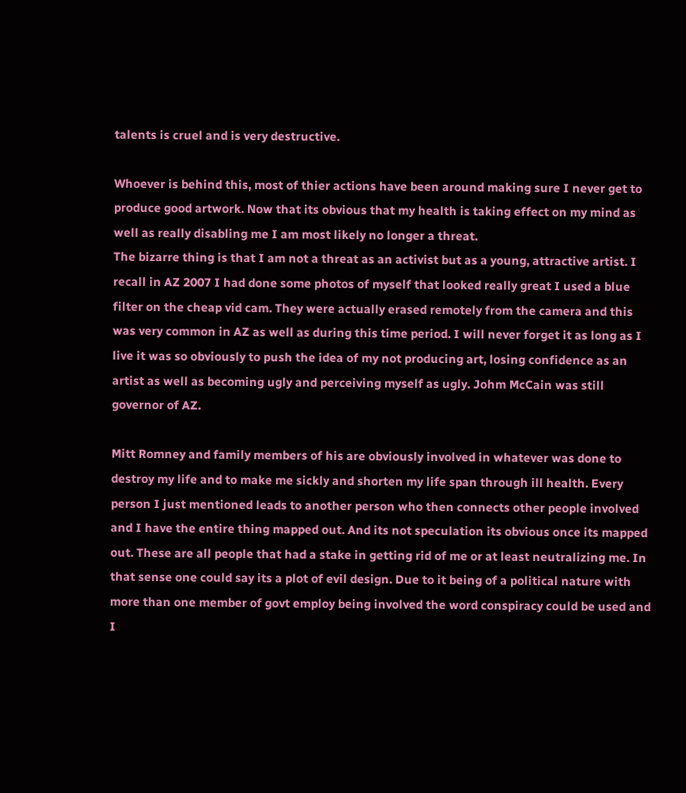talents is cruel and is very destructive.

Whoever is behind this, most of thier actions have been around making sure I never get to produce good artwork. Now that its obvious that my health is taking effect on my mind as well as really disabling me I am most likely no longer a threat.
The bizarre thing is that I am not a threat as an activist but as a young, attractive artist. I recall in AZ 2007 I had done some photos of myself that looked really great I used a blue filter on the cheap vid cam. They were actually erased remotely from the camera and this was very common in AZ as well as during this time period. I will never forget it as long as I live it was so obviously to push the idea of my not producing art, losing confidence as an artist as well as becoming ugly and perceiving myself as ugly. Johm McCain was still governor of AZ.

Mitt Romney and family members of his are obviously involved in whatever was done to destroy my life and to make me sickly and shorten my life span through ill health. Every person I just mentioned leads to another person who then connects other people involved and I have the entire thing mapped out. And its not speculation its obvious once its mapped out. These are all people that had a stake in getting rid of me or at least neutralizing me. In that sense one could say its a plot of evil design. Due to it being of a political nature with more than one member of govt employ being involved the word conspiracy could be used and I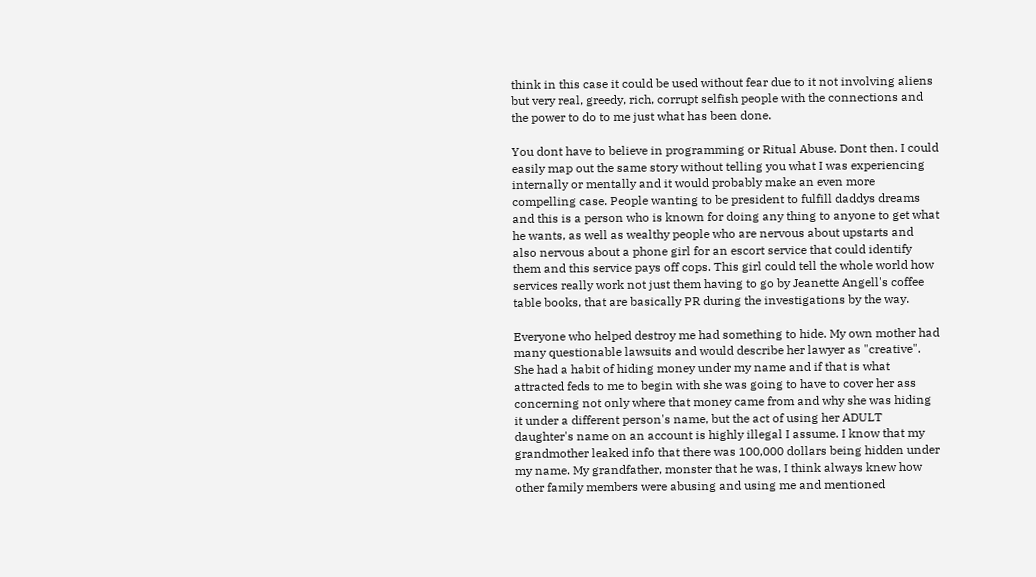think in this case it could be used without fear due to it not involving aliens but very real, greedy, rich, corrupt selfish people with the connections and the power to do to me just what has been done.

You dont have to believe in programming or Ritual Abuse. Dont then. I could easily map out the same story without telling you what I was experiencing internally or mentally and it would probably make an even more compelling case. People wanting to be president to fulfill daddys dreams and this is a person who is known for doing any thing to anyone to get what he wants, as well as wealthy people who are nervous about upstarts and also nervous about a phone girl for an escort service that could identify them and this service pays off cops. This girl could tell the whole world how services really work not just them having to go by Jeanette Angell's coffee table books, that are basically PR during the investigations by the way.

Everyone who helped destroy me had something to hide. My own mother had many questionable lawsuits and would describe her lawyer as "creative". She had a habit of hiding money under my name and if that is what attracted feds to me to begin with she was going to have to cover her ass concerning not only where that money came from and why she was hiding it under a different person's name, but the act of using her ADULT daughter's name on an account is highly illegal I assume. I know that my grandmother leaked info that there was 100,000 dollars being hidden under my name. My grandfather, monster that he was, I think always knew how other family members were abusing and using me and mentioned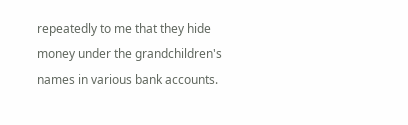repeatedly to me that they hide money under the grandchildren's names in various bank accounts.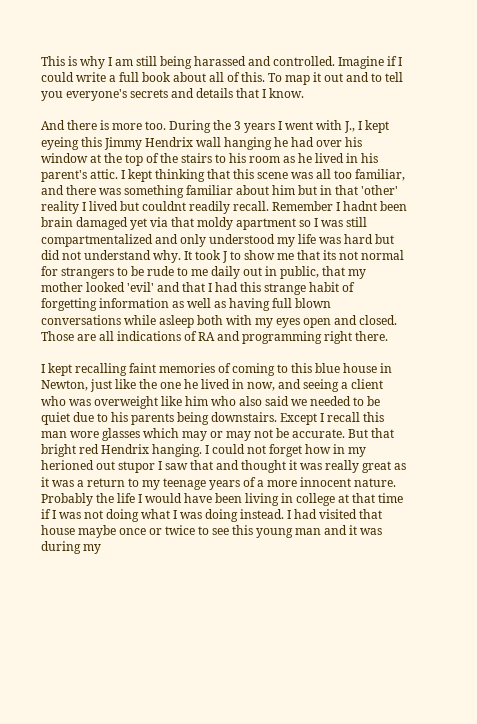This is why I am still being harassed and controlled. Imagine if I could write a full book about all of this. To map it out and to tell you everyone's secrets and details that I know.

And there is more too. During the 3 years I went with J., I kept eyeing this Jimmy Hendrix wall hanging he had over his window at the top of the stairs to his room as he lived in his parent's attic. I kept thinking that this scene was all too familiar, and there was something familiar about him but in that 'other' reality I lived but couldnt readily recall. Remember I hadnt been brain damaged yet via that moldy apartment so I was still compartmentalized and only understood my life was hard but did not understand why. It took J to show me that its not normal for strangers to be rude to me daily out in public, that my mother looked 'evil' and that I had this strange habit of forgetting information as well as having full blown conversations while asleep both with my eyes open and closed. Those are all indications of RA and programming right there.

I kept recalling faint memories of coming to this blue house in Newton, just like the one he lived in now, and seeing a client who was overweight like him who also said we needed to be quiet due to his parents being downstairs. Except I recall this man wore glasses which may or may not be accurate. But that bright red Hendrix hanging. I could not forget how in my herioned out stupor I saw that and thought it was really great as it was a return to my teenage years of a more innocent nature. Probably the life I would have been living in college at that time if I was not doing what I was doing instead. I had visited that house maybe once or twice to see this young man and it was during my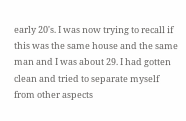early 20's. I was now trying to recall if this was the same house and the same man and I was about 29. I had gotten clean and tried to separate myself from other aspects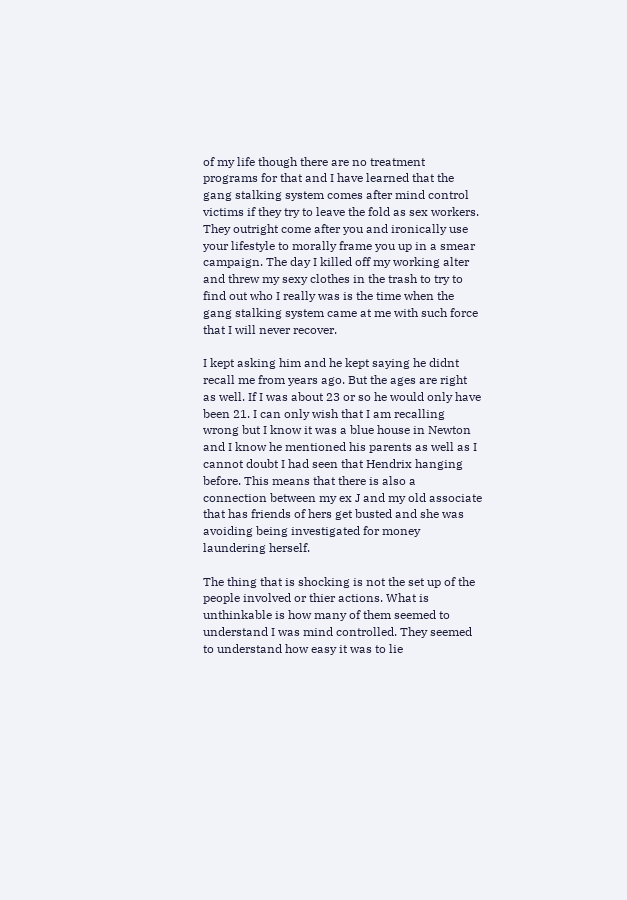of my life though there are no treatment programs for that and I have learned that the gang stalking system comes after mind control victims if they try to leave the fold as sex workers. They outright come after you and ironically use your lifestyle to morally frame you up in a smear campaign. The day I killed off my working alter and threw my sexy clothes in the trash to try to find out who I really was is the time when the gang stalking system came at me with such force that I will never recover.

I kept asking him and he kept saying he didnt recall me from years ago. But the ages are right as well. If I was about 23 or so he would only have been 21. I can only wish that I am recalling wrong but I know it was a blue house in Newton and I know he mentioned his parents as well as I cannot doubt I had seen that Hendrix hanging before. This means that there is also a connection between my ex J and my old associate that has friends of hers get busted and she was avoiding being investigated for money laundering herself.

The thing that is shocking is not the set up of the people involved or thier actions. What is unthinkable is how many of them seemed to understand I was mind controlled. They seemed to understand how easy it was to lie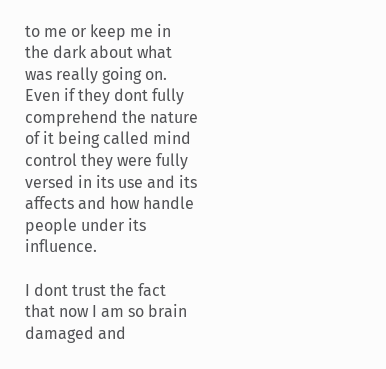to me or keep me in the dark about what was really going on. Even if they dont fully comprehend the nature of it being called mind control they were fully versed in its use and its affects and how handle people under its influence.

I dont trust the fact that now I am so brain damaged and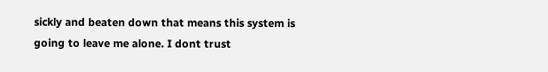sickly and beaten down that means this system is going to leave me alone. I dont trust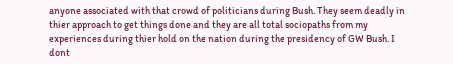anyone associated with that crowd of politicians during Bush. They seem deadly in thier approach to get things done and they are all total sociopaths from my experiences during thier hold on the nation during the presidency of GW Bush. I dont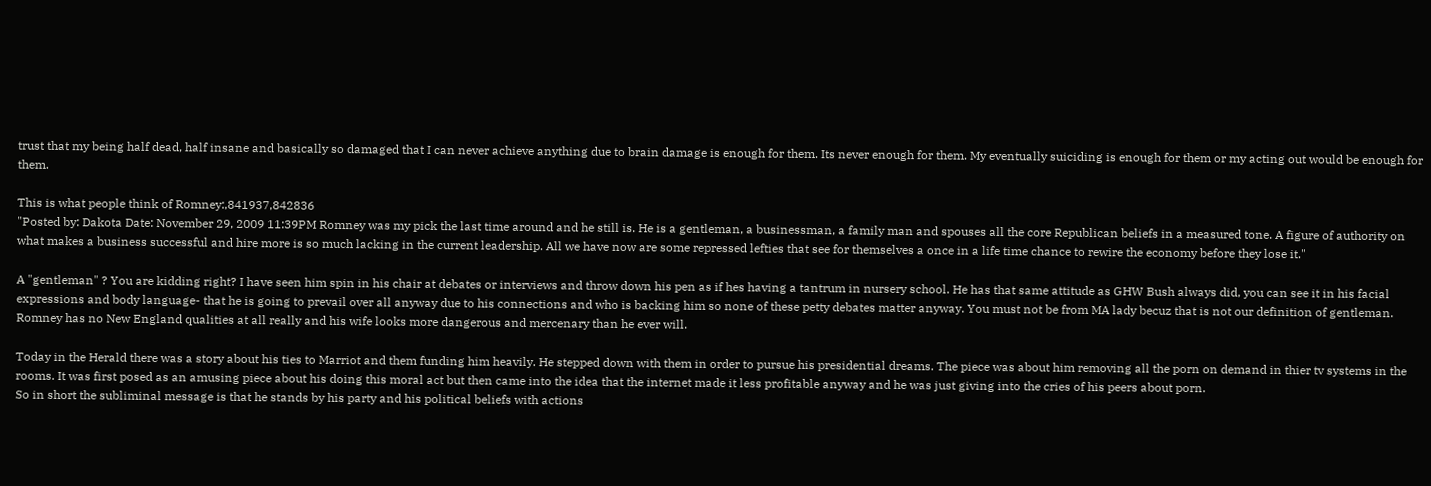trust that my being half dead, half insane and basically so damaged that I can never achieve anything due to brain damage is enough for them. Its never enough for them. My eventually suiciding is enough for them or my acting out would be enough for them.

This is what people think of Romney:,841937,842836
"Posted by: Dakota Date: November 29, 2009 11:39PM Romney was my pick the last time around and he still is. He is a gentleman, a businessman, a family man and spouses all the core Republican beliefs in a measured tone. A figure of authority on what makes a business successful and hire more is so much lacking in the current leadership. All we have now are some repressed lefties that see for themselves a once in a life time chance to rewire the economy before they lose it."

A "gentleman" ? You are kidding right? I have seen him spin in his chair at debates or interviews and throw down his pen as if hes having a tantrum in nursery school. He has that same attitude as GHW Bush always did, you can see it in his facial expressions and body language- that he is going to prevail over all anyway due to his connections and who is backing him so none of these petty debates matter anyway. You must not be from MA lady becuz that is not our definition of gentleman. Romney has no New England qualities at all really and his wife looks more dangerous and mercenary than he ever will.

Today in the Herald there was a story about his ties to Marriot and them funding him heavily. He stepped down with them in order to pursue his presidential dreams. The piece was about him removing all the porn on demand in thier tv systems in the rooms. It was first posed as an amusing piece about his doing this moral act but then came into the idea that the internet made it less profitable anyway and he was just giving into the cries of his peers about porn.
So in short the subliminal message is that he stands by his party and his political beliefs with actions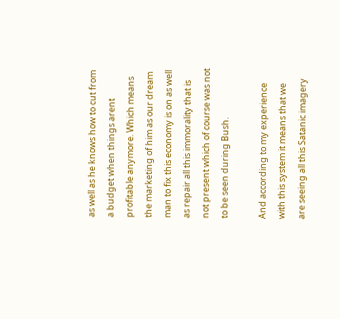as well as he knows how to cut from a budget when things arent profitable anymore. Which means the marketing of him as our dream man to fix this economy is on as well as repair all this immorality that is not present which of course was not to be seen during Bush.

And according to my experience with this system it means that we are seeing all this Satanic imagery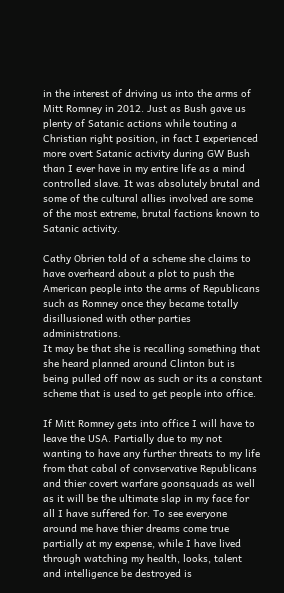in the interest of driving us into the arms of Mitt Romney in 2012. Just as Bush gave us plenty of Satanic actions while touting a Christian right position, in fact I experienced more overt Satanic activity during GW Bush than I ever have in my entire life as a mind controlled slave. It was absolutely brutal and some of the cultural allies involved are some of the most extreme, brutal factions known to Satanic activity.

Cathy Obrien told of a scheme she claims to have overheard about a plot to push the American people into the arms of Republicans such as Romney once they became totally disillusioned with other parties administrations.
It may be that she is recalling something that she heard planned around Clinton but is being pulled off now as such or its a constant scheme that is used to get people into office.

If Mitt Romney gets into office I will have to leave the USA. Partially due to my not wanting to have any further threats to my life from that cabal of convservative Republicans and thier covert warfare goonsquads as well as it will be the ultimate slap in my face for all I have suffered for. To see everyone around me have thier dreams come true partially at my expense, while I have lived through watching my health, looks, talent and intelligence be destroyed is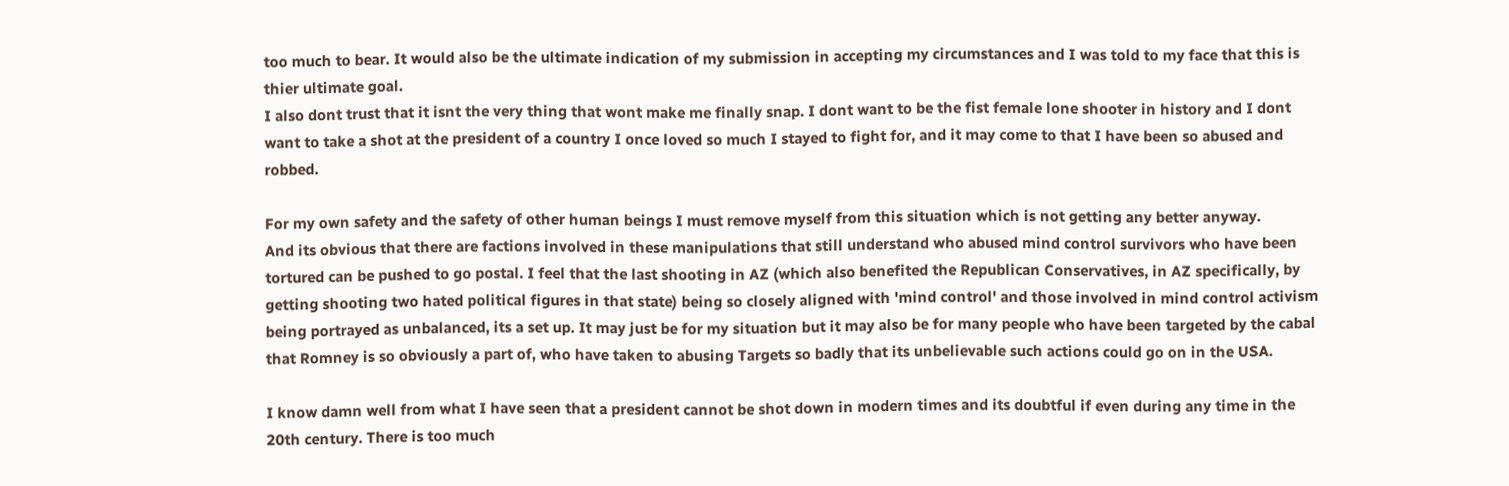too much to bear. It would also be the ultimate indication of my submission in accepting my circumstances and I was told to my face that this is thier ultimate goal.
I also dont trust that it isnt the very thing that wont make me finally snap. I dont want to be the fist female lone shooter in history and I dont want to take a shot at the president of a country I once loved so much I stayed to fight for, and it may come to that I have been so abused and robbed.

For my own safety and the safety of other human beings I must remove myself from this situation which is not getting any better anyway.
And its obvious that there are factions involved in these manipulations that still understand who abused mind control survivors who have been tortured can be pushed to go postal. I feel that the last shooting in AZ (which also benefited the Republican Conservatives, in AZ specifically, by getting shooting two hated political figures in that state) being so closely aligned with 'mind control' and those involved in mind control activism being portrayed as unbalanced, its a set up. It may just be for my situation but it may also be for many people who have been targeted by the cabal that Romney is so obviously a part of, who have taken to abusing Targets so badly that its unbelievable such actions could go on in the USA.

I know damn well from what I have seen that a president cannot be shot down in modern times and its doubtful if even during any time in the 20th century. There is too much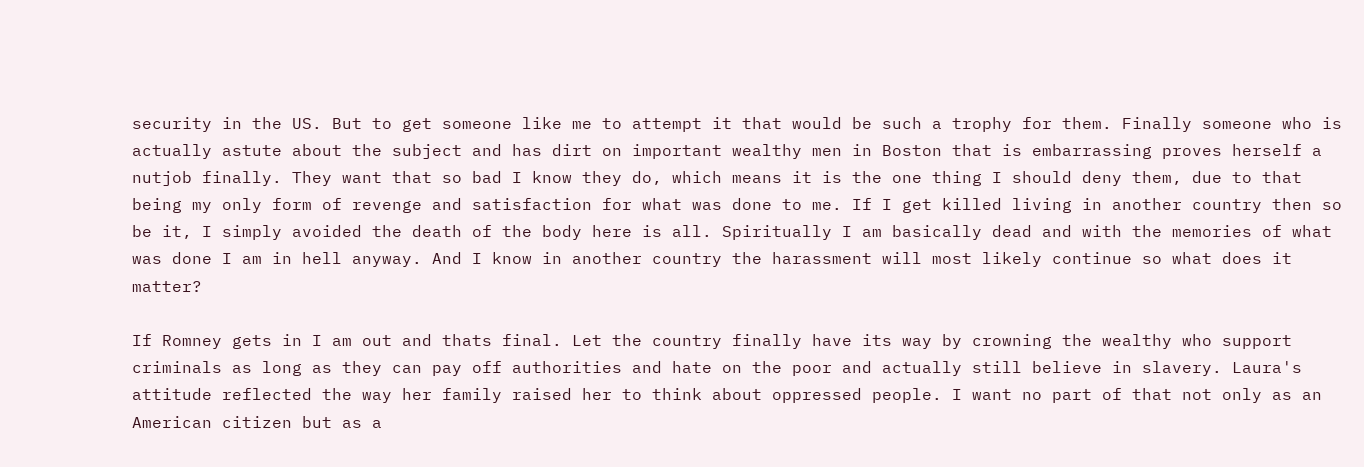security in the US. But to get someone like me to attempt it that would be such a trophy for them. Finally someone who is actually astute about the subject and has dirt on important wealthy men in Boston that is embarrassing proves herself a nutjob finally. They want that so bad I know they do, which means it is the one thing I should deny them, due to that being my only form of revenge and satisfaction for what was done to me. If I get killed living in another country then so be it, I simply avoided the death of the body here is all. Spiritually I am basically dead and with the memories of what was done I am in hell anyway. And I know in another country the harassment will most likely continue so what does it matter?

If Romney gets in I am out and thats final. Let the country finally have its way by crowning the wealthy who support criminals as long as they can pay off authorities and hate on the poor and actually still believe in slavery. Laura's attitude reflected the way her family raised her to think about oppressed people. I want no part of that not only as an American citizen but as a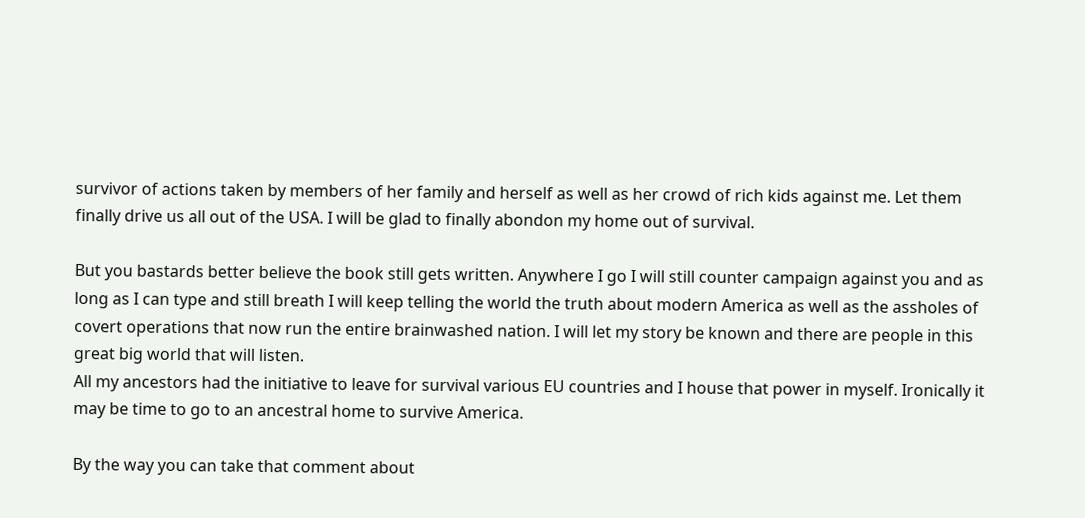survivor of actions taken by members of her family and herself as well as her crowd of rich kids against me. Let them finally drive us all out of the USA. I will be glad to finally abondon my home out of survival.

But you bastards better believe the book still gets written. Anywhere I go I will still counter campaign against you and as long as I can type and still breath I will keep telling the world the truth about modern America as well as the assholes of covert operations that now run the entire brainwashed nation. I will let my story be known and there are people in this great big world that will listen.
All my ancestors had the initiative to leave for survival various EU countries and I house that power in myself. Ironically it may be time to go to an ancestral home to survive America.

By the way you can take that comment about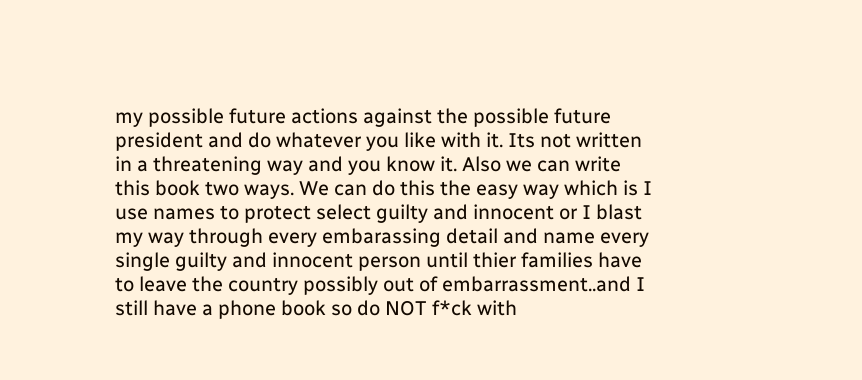my possible future actions against the possible future president and do whatever you like with it. Its not written in a threatening way and you know it. Also we can write this book two ways. We can do this the easy way which is I use names to protect select guilty and innocent or I blast my way through every embarassing detail and name every single guilty and innocent person until thier families have to leave the country possibly out of embarrassment..and I still have a phone book so do NOT f*ck with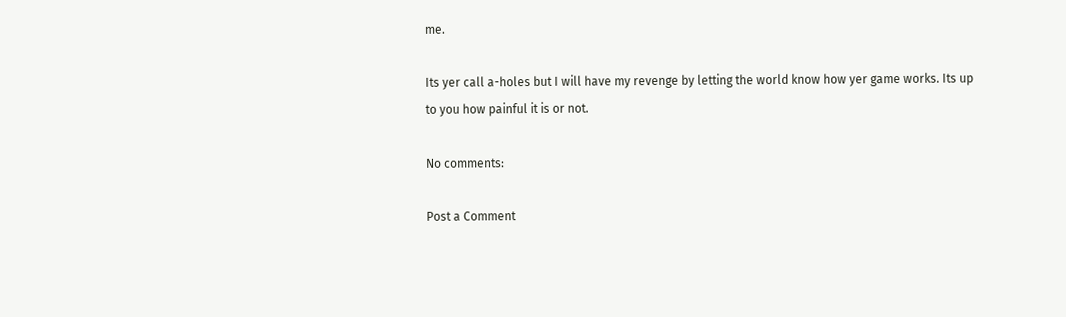me.

Its yer call a-holes but I will have my revenge by letting the world know how yer game works. Its up to you how painful it is or not.

No comments:

Post a Comment